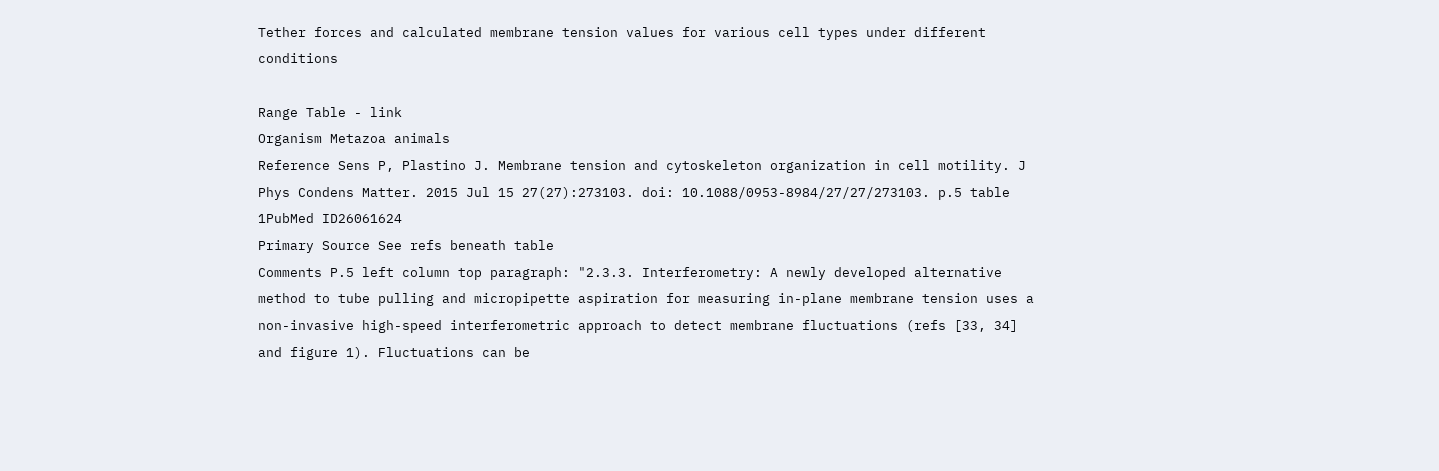Tether forces and calculated membrane tension values for various cell types under different conditions

Range Table - link
Organism Metazoa animals
Reference Sens P, Plastino J. Membrane tension and cytoskeleton organization in cell motility. J Phys Condens Matter. 2015 Jul 15 27(27):273103. doi: 10.1088/0953-8984/27/27/273103. p.5 table 1PubMed ID26061624
Primary Source See refs beneath table
Comments P.5 left column top paragraph: "2.3.3. Interferometry: A newly developed alternative method to tube pulling and micropipette aspiration for measuring in-plane membrane tension uses a non-invasive high-speed interferometric approach to detect membrane fluctuations (refs [33, 34] and figure 1). Fluctuations can be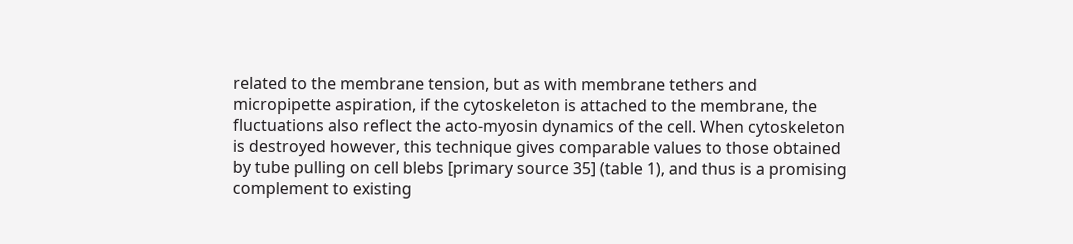related to the membrane tension, but as with membrane tethers and micropipette aspiration, if the cytoskeleton is attached to the membrane, the fluctuations also reflect the acto-myosin dynamics of the cell. When cytoskeleton is destroyed however, this technique gives comparable values to those obtained by tube pulling on cell blebs [primary source 35] (table 1), and thus is a promising complement to existing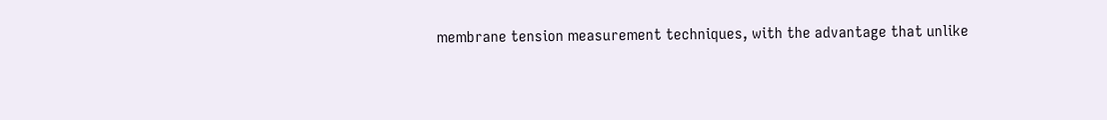membrane tension measurement techniques, with the advantage that unlike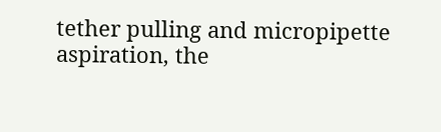tether pulling and micropipette aspiration, the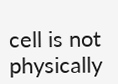cell is not physically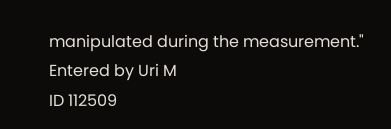manipulated during the measurement."
Entered by Uri M
ID 112509